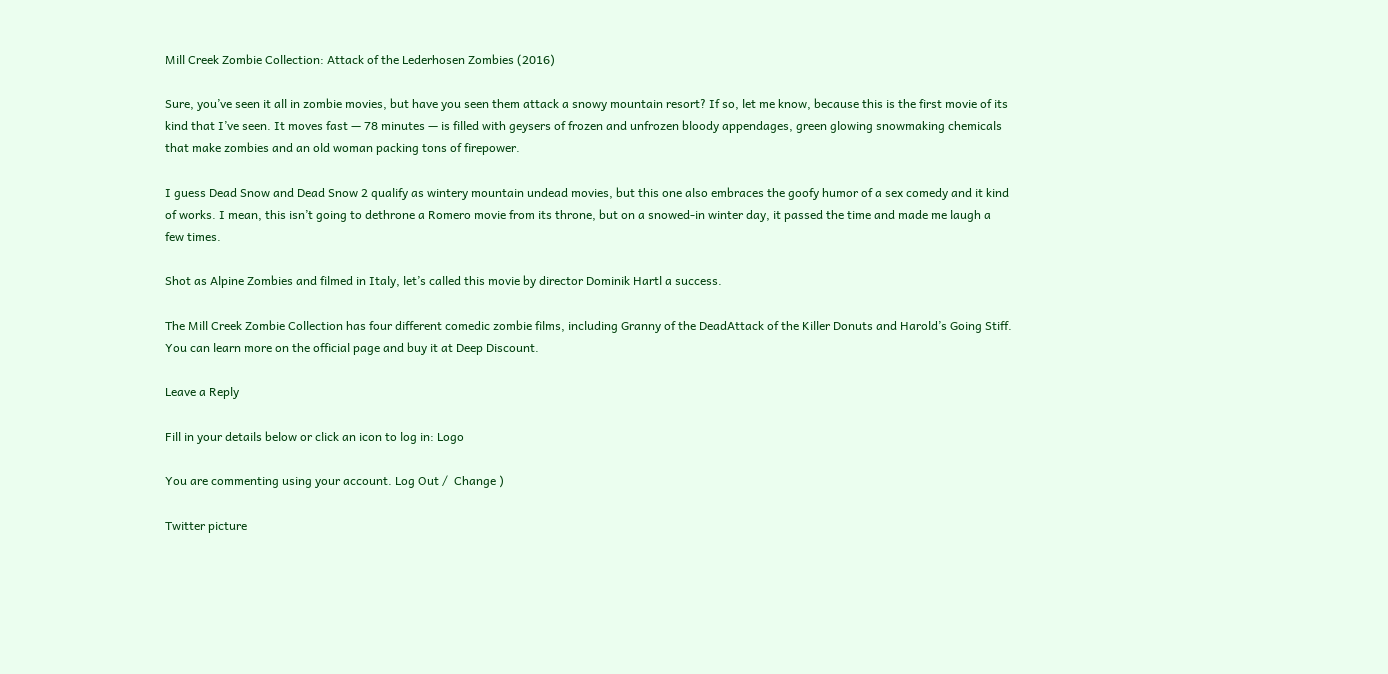Mill Creek Zombie Collection: Attack of the Lederhosen Zombies (2016)

Sure, you’ve seen it all in zombie movies, but have you seen them attack a snowy mountain resort? If so, let me know, because this is the first movie of its kind that I’ve seen. It moves fast — 78 minutes — is filled with geysers of frozen and unfrozen bloody appendages, green glowing snowmaking chemicals that make zombies and an old woman packing tons of firepower.

I guess Dead Snow and Dead Snow 2 qualify as wintery mountain undead movies, but this one also embraces the goofy humor of a sex comedy and it kind of works. I mean, this isn’t going to dethrone a Romero movie from its throne, but on a snowed-in winter day, it passed the time and made me laugh a few times.

Shot as Alpine Zombies and filmed in Italy, let’s called this movie by director Dominik Hartl a success.

The Mill Creek Zombie Collection has four different comedic zombie films, including Granny of the DeadAttack of the Killer Donuts and Harold’s Going Stiff. You can learn more on the official page and buy it at Deep Discount.

Leave a Reply

Fill in your details below or click an icon to log in: Logo

You are commenting using your account. Log Out /  Change )

Twitter picture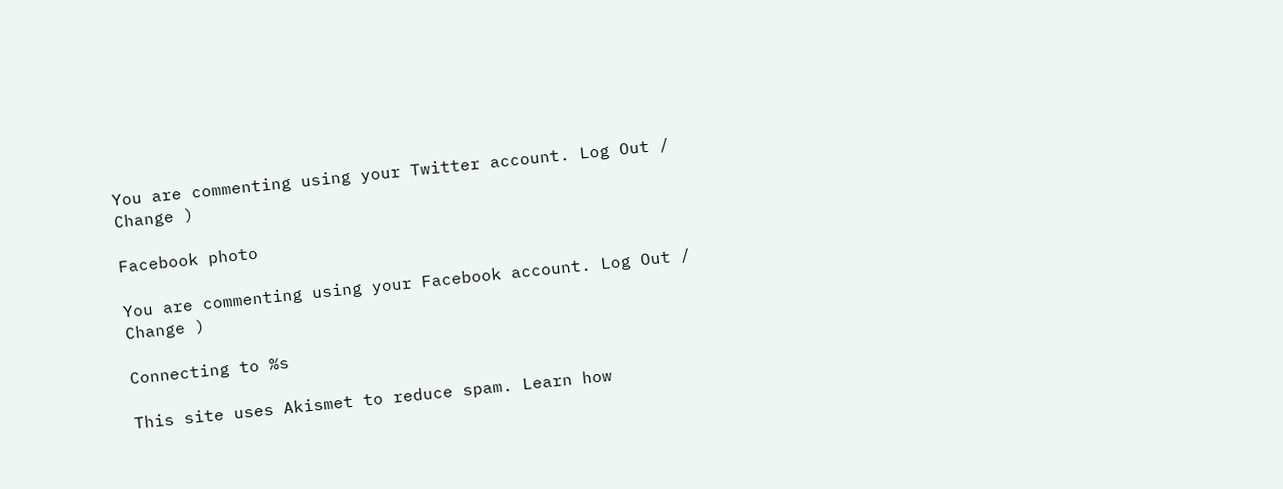You are commenting using your Twitter account. Log Out /  Change )

Facebook photo

You are commenting using your Facebook account. Log Out /  Change )

Connecting to %s

This site uses Akismet to reduce spam. Learn how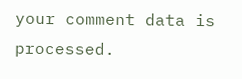your comment data is processed.